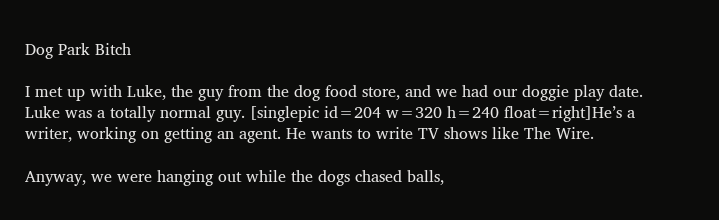Dog Park Bitch

I met up with Luke, the guy from the dog food store, and we had our doggie play date. Luke was a totally normal guy. [singlepic id=204 w=320 h=240 float=right]He’s a writer, working on getting an agent. He wants to write TV shows like The Wire.

Anyway, we were hanging out while the dogs chased balls,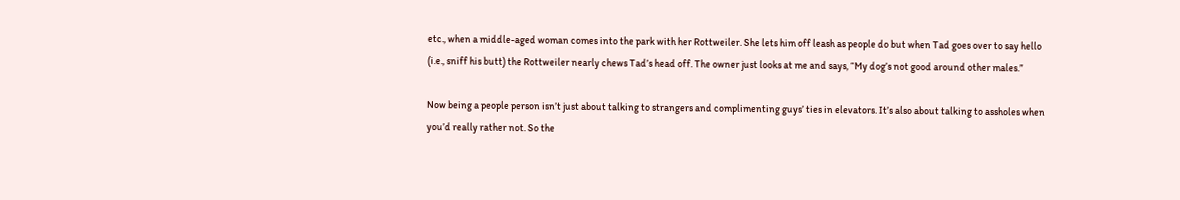etc., when a middle-aged woman comes into the park with her Rottweiler. She lets him off leash as people do but when Tad goes over to say hello (i.e., sniff his butt) the Rottweiler nearly chews Tad’s head off. The owner just looks at me and says, “My dog’s not good around other males.”

Now being a people person isn’t just about talking to strangers and complimenting guys’ ties in elevators. It’s also about talking to assholes when you’d really rather not. So the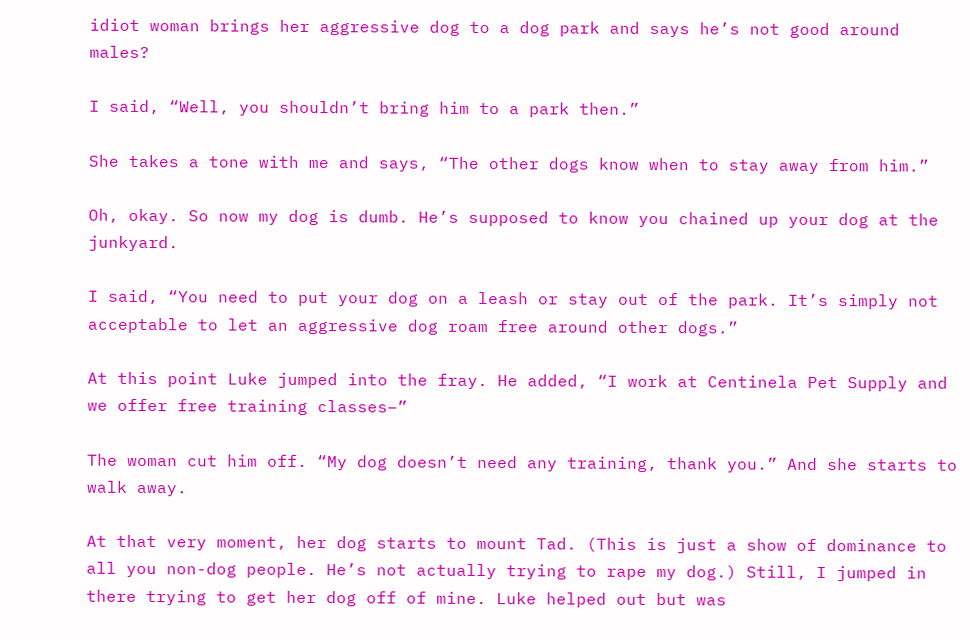idiot woman brings her aggressive dog to a dog park and says he’s not good around males?

I said, “Well, you shouldn’t bring him to a park then.”

She takes a tone with me and says, “The other dogs know when to stay away from him.”

Oh, okay. So now my dog is dumb. He’s supposed to know you chained up your dog at the junkyard.

I said, “You need to put your dog on a leash or stay out of the park. It’s simply not acceptable to let an aggressive dog roam free around other dogs.”

At this point Luke jumped into the fray. He added, “I work at Centinela Pet Supply and we offer free training classes–”

The woman cut him off. “My dog doesn’t need any training, thank you.” And she starts to walk away.

At that very moment, her dog starts to mount Tad. (This is just a show of dominance to all you non-dog people. He’s not actually trying to rape my dog.) Still, I jumped in there trying to get her dog off of mine. Luke helped out but was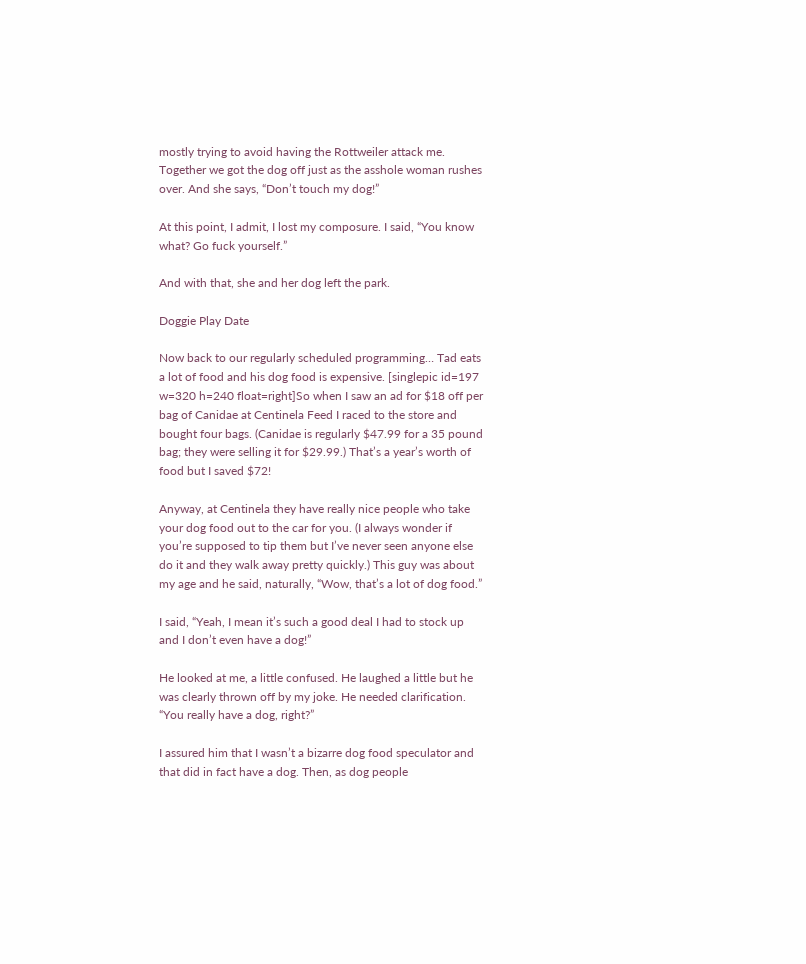mostly trying to avoid having the Rottweiler attack me. Together we got the dog off just as the asshole woman rushes over. And she says, “Don’t touch my dog!”

At this point, I admit, I lost my composure. I said, “You know what? Go fuck yourself.”

And with that, she and her dog left the park.

Doggie Play Date

Now back to our regularly scheduled programming… Tad eats a lot of food and his dog food is expensive. [singlepic id=197 w=320 h=240 float=right]So when I saw an ad for $18 off per bag of Canidae at Centinela Feed I raced to the store and bought four bags. (Canidae is regularly $47.99 for a 35 pound bag; they were selling it for $29.99.) That’s a year’s worth of food but I saved $72!

Anyway, at Centinela they have really nice people who take your dog food out to the car for you. (I always wonder if you’re supposed to tip them but I’ve never seen anyone else do it and they walk away pretty quickly.) This guy was about my age and he said, naturally, “Wow, that’s a lot of dog food.”

I said, “Yeah, I mean it’s such a good deal I had to stock up and I don’t even have a dog!”

He looked at me, a little confused. He laughed a little but he was clearly thrown off by my joke. He needed clarification. “You really have a dog, right?”

I assured him that I wasn’t a bizarre dog food speculator and that did in fact have a dog. Then, as dog people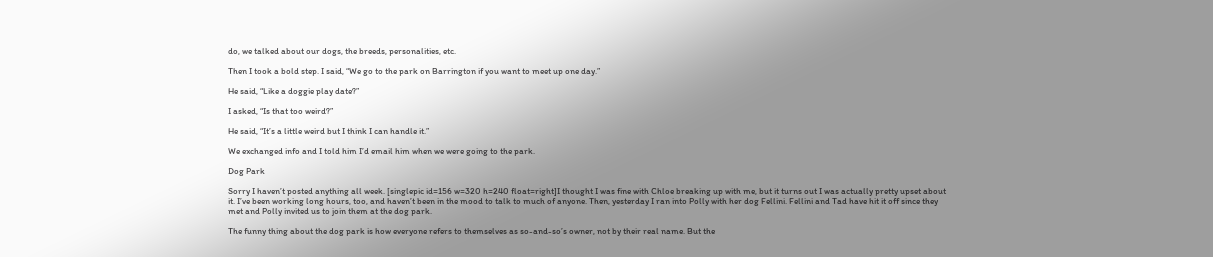do, we talked about our dogs, the breeds, personalities, etc.

Then I took a bold step. I said, “We go to the park on Barrington if you want to meet up one day.”

He said, “Like a doggie play date?”

I asked, “Is that too weird?”

He said, “It’s a little weird but I think I can handle it.”

We exchanged info and I told him I’d email him when we were going to the park.

Dog Park

Sorry I haven’t posted anything all week. [singlepic id=156 w=320 h=240 float=right]I thought I was fine with Chloe breaking up with me, but it turns out I was actually pretty upset about it. I’ve been working long hours, too, and haven’t been in the mood to talk to much of anyone. Then, yesterday I ran into Polly with her dog Fellini. Fellini and Tad have hit it off since they met and Polly invited us to join them at the dog park.

The funny thing about the dog park is how everyone refers to themselves as so-and-so’s owner, not by their real name. But the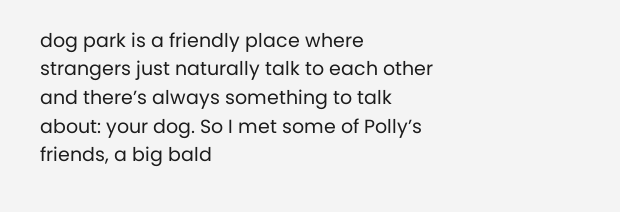dog park is a friendly place where strangers just naturally talk to each other and there’s always something to talk about: your dog. So I met some of Polly’s friends, a big bald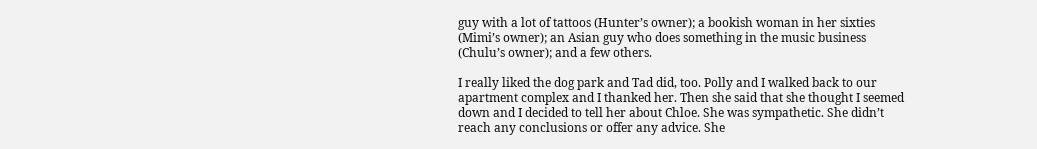guy with a lot of tattoos (Hunter’s owner); a bookish woman in her sixties (Mimi’s owner); an Asian guy who does something in the music business (Chulu’s owner); and a few others.

I really liked the dog park and Tad did, too. Polly and I walked back to our apartment complex and I thanked her. Then she said that she thought I seemed down and I decided to tell her about Chloe. She was sympathetic. She didn’t reach any conclusions or offer any advice. She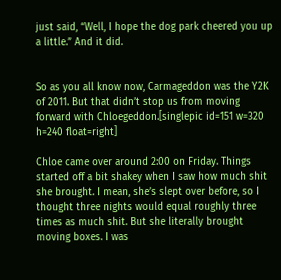just said, “Well, I hope the dog park cheered you up a little.” And it did.


So as you all know now, Carmageddon was the Y2K of 2011. But that didn’t stop us from moving forward with Chloegeddon.[singlepic id=151 w=320 h=240 float=right]

Chloe came over around 2:00 on Friday. Things started off a bit shakey when I saw how much shit she brought. I mean, she’s slept over before, so I thought three nights would equal roughly three times as much shit. But she literally brought moving boxes. I was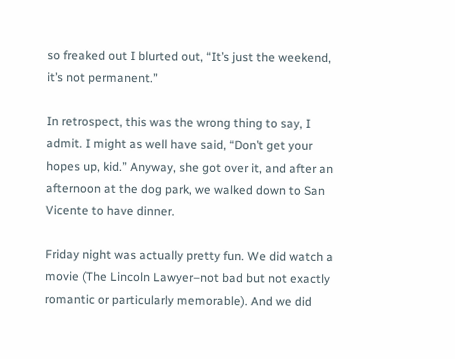so freaked out I blurted out, “It’s just the weekend, it’s not permanent.”

In retrospect, this was the wrong thing to say, I admit. I might as well have said, “Don’t get your hopes up, kid.” Anyway, she got over it, and after an afternoon at the dog park, we walked down to San Vicente to have dinner.

Friday night was actually pretty fun. We did watch a movie (The Lincoln Lawyer–not bad but not exactly romantic or particularly memorable). And we did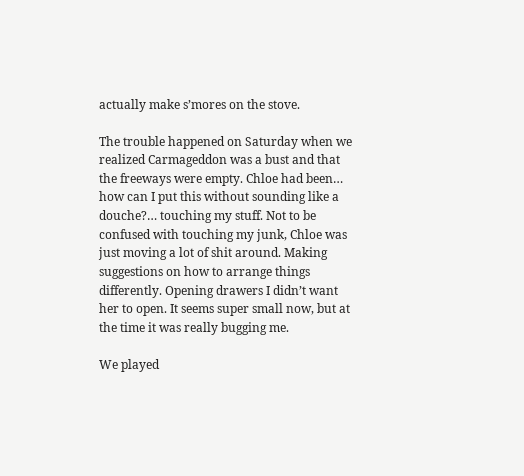actually make s’mores on the stove.

The trouble happened on Saturday when we realized Carmageddon was a bust and that the freeways were empty. Chloe had been… how can I put this without sounding like a douche?… touching my stuff. Not to be confused with touching my junk, Chloe was just moving a lot of shit around. Making suggestions on how to arrange things differently. Opening drawers I didn’t want her to open. It seems super small now, but at the time it was really bugging me.

We played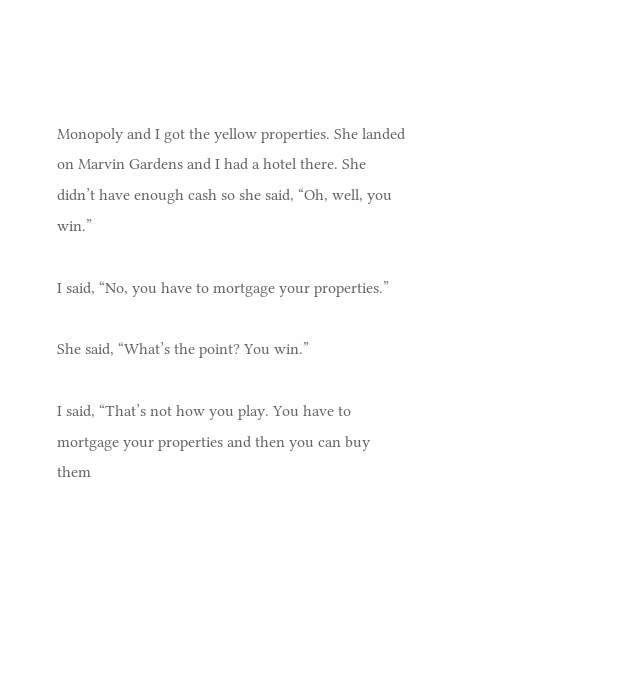Monopoly and I got the yellow properties. She landed on Marvin Gardens and I had a hotel there. She didn’t have enough cash so she said, “Oh, well, you win.”

I said, “No, you have to mortgage your properties.”

She said, “What’s the point? You win.”

I said, “That’s not how you play. You have to mortgage your properties and then you can buy them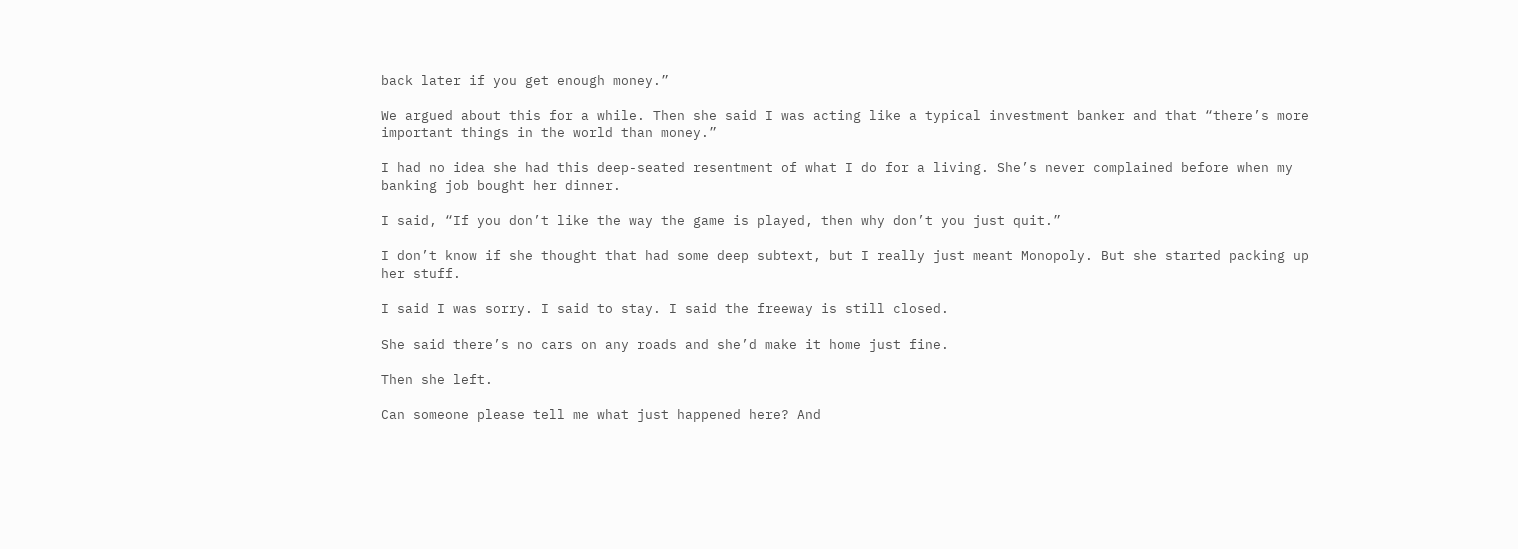back later if you get enough money.”

We argued about this for a while. Then she said I was acting like a typical investment banker and that “there’s more important things in the world than money.”

I had no idea she had this deep-seated resentment of what I do for a living. She’s never complained before when my banking job bought her dinner.

I said, “If you don’t like the way the game is played, then why don’t you just quit.”

I don’t know if she thought that had some deep subtext, but I really just meant Monopoly. But she started packing up her stuff.

I said I was sorry. I said to stay. I said the freeway is still closed.

She said there’s no cars on any roads and she’d make it home just fine.

Then she left.

Can someone please tell me what just happened here? And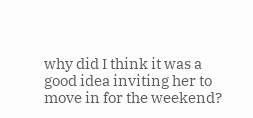why did I think it was a good idea inviting her to move in for the weekend?